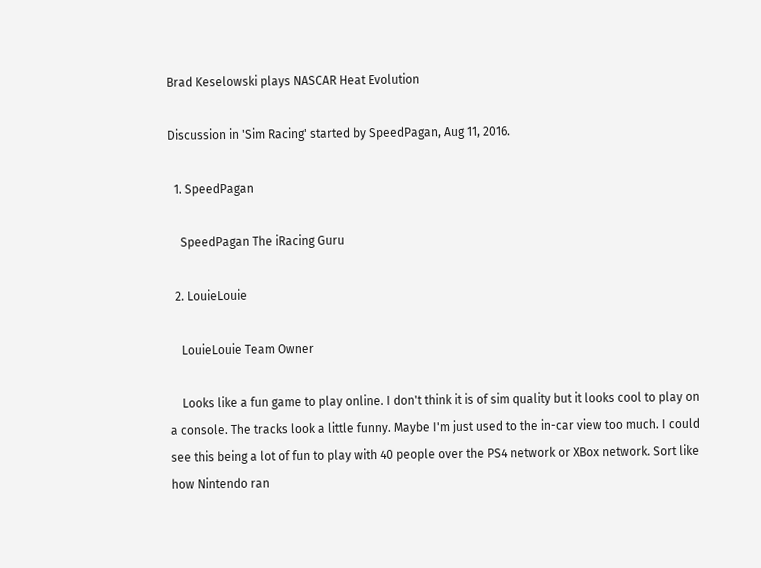Brad Keselowski plays NASCAR Heat Evolution

Discussion in 'Sim Racing' started by SpeedPagan, Aug 11, 2016.

  1. SpeedPagan

    SpeedPagan The iRacing Guru

  2. LouieLouie

    LouieLouie Team Owner

    Looks like a fun game to play online. I don't think it is of sim quality but it looks cool to play on a console. The tracks look a little funny. Maybe I'm just used to the in-car view too much. I could see this being a lot of fun to play with 40 people over the PS4 network or XBox network. Sort like how Nintendo ran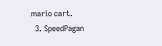mario cart.
  3. SpeedPagan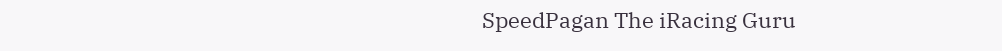SpeedPagan The iRacing Guru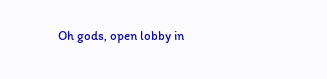Oh gods, open lobby in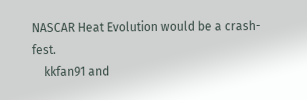NASCAR Heat Evolution would be a crash-fest.
    kkfan91 and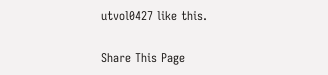utvol0427 like this.

Share This Page